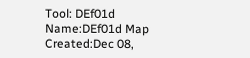Tool: DEf01d
Name:DEf01d Map
Created:Dec 08,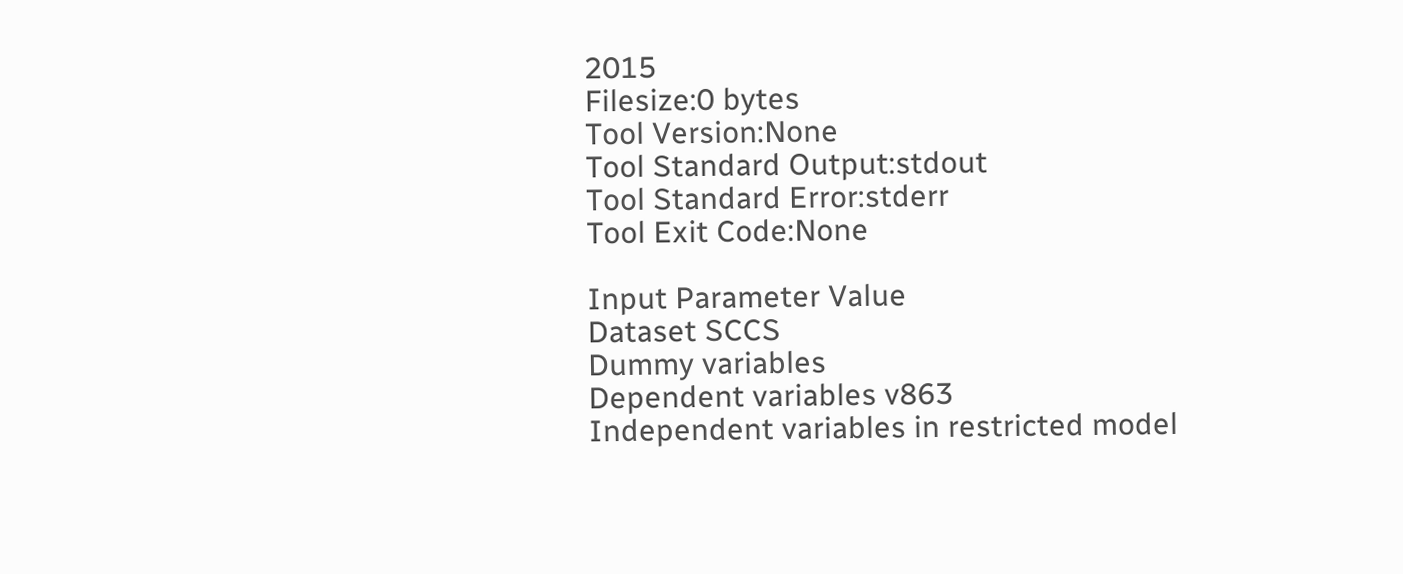2015
Filesize:0 bytes
Tool Version:None
Tool Standard Output:stdout
Tool Standard Error:stderr
Tool Exit Code:None

Input Parameter Value
Dataset SCCS
Dummy variables
Dependent variables v863
Independent variables in restricted model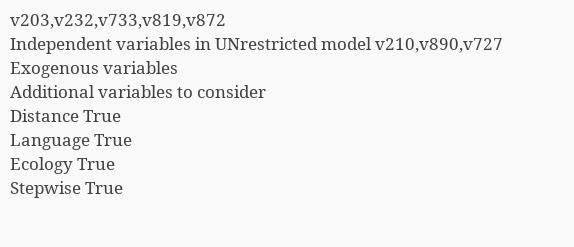v203,v232,v733,v819,v872
Independent variables in UNrestricted model v210,v890,v727
Exogenous variables
Additional variables to consider
Distance True
Language True
Ecology True
Stepwise True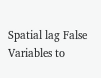Spatial lag False
Variables to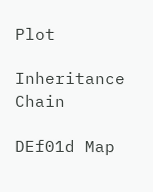Plot

Inheritance Chain

DEf01d Map